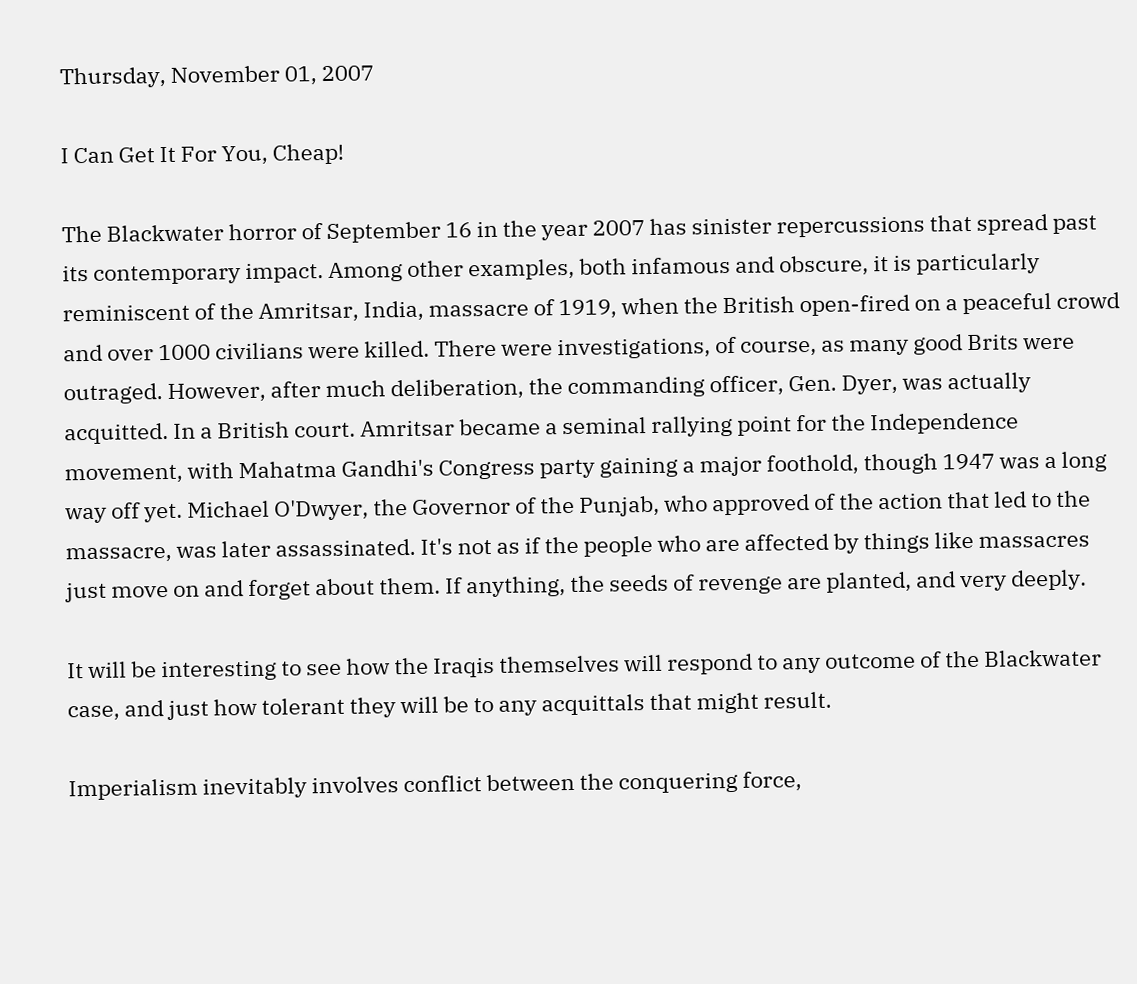Thursday, November 01, 2007

I Can Get It For You, Cheap!

The Blackwater horror of September 16 in the year 2007 has sinister repercussions that spread past its contemporary impact. Among other examples, both infamous and obscure, it is particularly reminiscent of the Amritsar, India, massacre of 1919, when the British open-fired on a peaceful crowd and over 1000 civilians were killed. There were investigations, of course, as many good Brits were outraged. However, after much deliberation, the commanding officer, Gen. Dyer, was actually acquitted. In a British court. Amritsar became a seminal rallying point for the Independence movement, with Mahatma Gandhi's Congress party gaining a major foothold, though 1947 was a long way off yet. Michael O'Dwyer, the Governor of the Punjab, who approved of the action that led to the massacre, was later assassinated. It's not as if the people who are affected by things like massacres just move on and forget about them. If anything, the seeds of revenge are planted, and very deeply.

It will be interesting to see how the Iraqis themselves will respond to any outcome of the Blackwater case, and just how tolerant they will be to any acquittals that might result.

Imperialism inevitably involves conflict between the conquering force,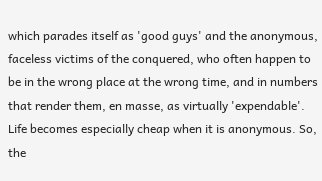which parades itself as 'good guys' and the anonymous, faceless victims of the conquered, who often happen to be in the wrong place at the wrong time, and in numbers that render them, en masse, as virtually 'expendable'. Life becomes especially cheap when it is anonymous. So, the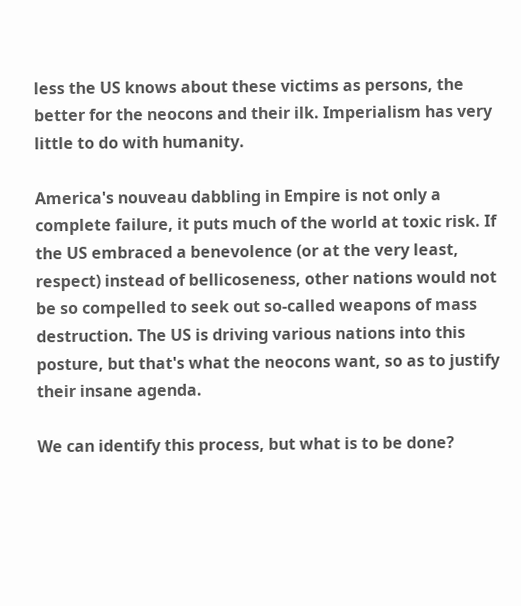less the US knows about these victims as persons, the better for the neocons and their ilk. Imperialism has very little to do with humanity.

America's nouveau dabbling in Empire is not only a complete failure, it puts much of the world at toxic risk. If the US embraced a benevolence (or at the very least, respect) instead of bellicoseness, other nations would not be so compelled to seek out so-called weapons of mass destruction. The US is driving various nations into this posture, but that's what the neocons want, so as to justify their insane agenda.

We can identify this process, but what is to be done?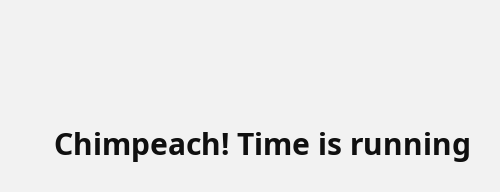Chimpeach! Time is running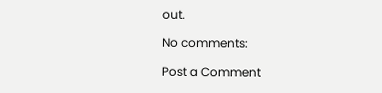out.

No comments:

Post a Comment